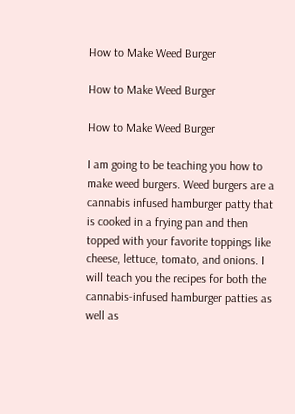How to Make Weed Burger

How to Make Weed Burger

How to Make Weed Burger

I am going to be teaching you how to make weed burgers. Weed burgers are a cannabis infused hamburger patty that is cooked in a frying pan and then topped with your favorite toppings like cheese, lettuce, tomato, and onions. I will teach you the recipes for both the cannabis-infused hamburger patties as well as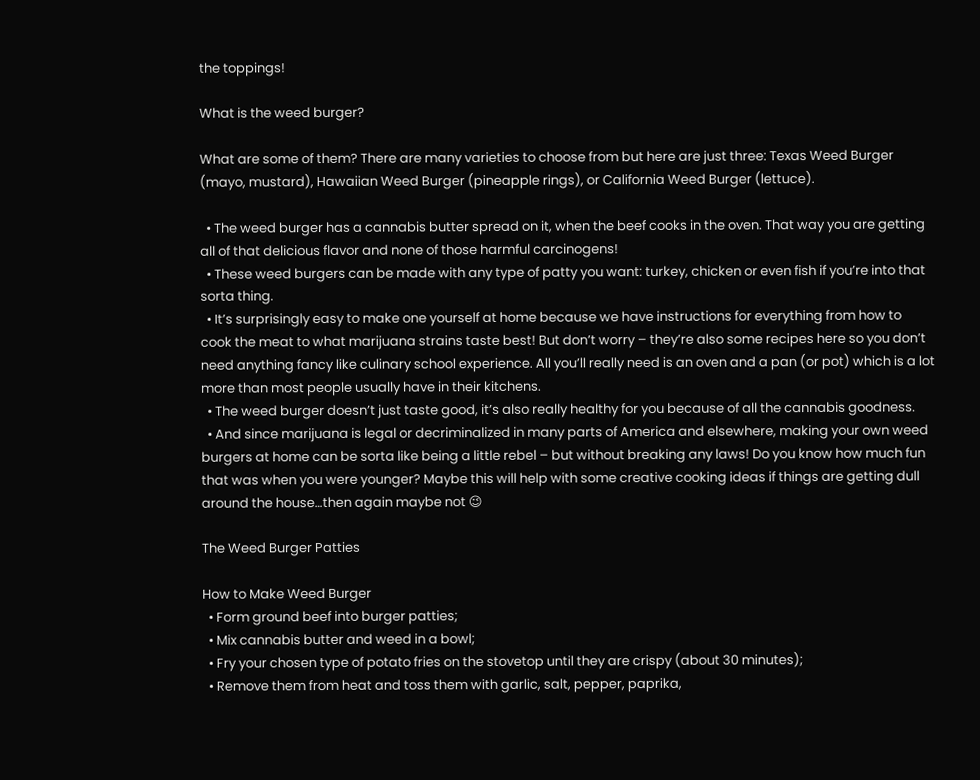the toppings!

What is the weed burger?

What are some of them? There are many varieties to choose from but here are just three: Texas Weed Burger (mayo, mustard), Hawaiian Weed Burger (pineapple rings), or California Weed Burger (lettuce).

  • The weed burger has a cannabis butter spread on it, when the beef cooks in the oven. That way you are getting all of that delicious flavor and none of those harmful carcinogens!
  • These weed burgers can be made with any type of patty you want: turkey, chicken or even fish if you’re into that sorta thing.
  • It’s surprisingly easy to make one yourself at home because we have instructions for everything from how to cook the meat to what marijuana strains taste best! But don’t worry – they’re also some recipes here so you don’t need anything fancy like culinary school experience. All you’ll really need is an oven and a pan (or pot) which is a lot more than most people usually have in their kitchens.
  • The weed burger doesn’t just taste good, it’s also really healthy for you because of all the cannabis goodness.
  • And since marijuana is legal or decriminalized in many parts of America and elsewhere, making your own weed burgers at home can be sorta like being a little rebel – but without breaking any laws! Do you know how much fun that was when you were younger? Maybe this will help with some creative cooking ideas if things are getting dull around the house…then again maybe not 😉

The Weed Burger Patties

How to Make Weed Burger
  • Form ground beef into burger patties;
  • Mix cannabis butter and weed in a bowl;
  • Fry your chosen type of potato fries on the stovetop until they are crispy (about 30 minutes);
  • Remove them from heat and toss them with garlic, salt, pepper, paprika,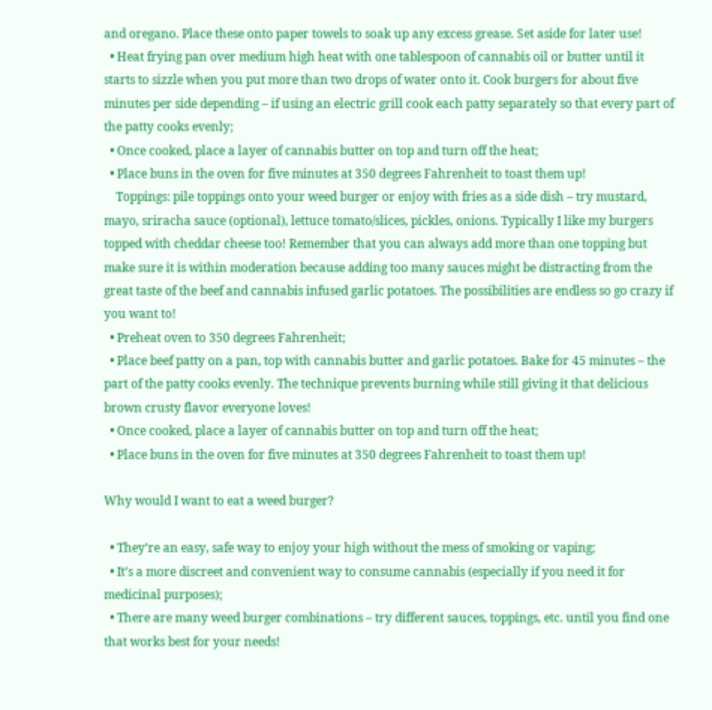and oregano. Place these onto paper towels to soak up any excess grease. Set aside for later use!
  • Heat frying pan over medium high heat with one tablespoon of cannabis oil or butter until it starts to sizzle when you put more than two drops of water onto it. Cook burgers for about five minutes per side depending – if using an electric grill cook each patty separately so that every part of the patty cooks evenly;
  • Once cooked, place a layer of cannabis butter on top and turn off the heat;
  • Place buns in the oven for five minutes at 350 degrees Fahrenheit to toast them up!
    Toppings: pile toppings onto your weed burger or enjoy with fries as a side dish – try mustard, mayo, sriracha sauce (optional), lettuce tomato/slices, pickles, onions. Typically I like my burgers topped with cheddar cheese too! Remember that you can always add more than one topping but make sure it is within moderation because adding too many sauces might be distracting from the great taste of the beef and cannabis infused garlic potatoes. The possibilities are endless so go crazy if you want to!
  • Preheat oven to 350 degrees Fahrenheit;
  • Place beef patty on a pan, top with cannabis butter and garlic potatoes. Bake for 45 minutes – the part of the patty cooks evenly. The technique prevents burning while still giving it that delicious brown crusty flavor everyone loves!
  • Once cooked, place a layer of cannabis butter on top and turn off the heat;
  • Place buns in the oven for five minutes at 350 degrees Fahrenheit to toast them up!

Why would I want to eat a weed burger?

  • They’re an easy, safe way to enjoy your high without the mess of smoking or vaping;
  • It’s a more discreet and convenient way to consume cannabis (especially if you need it for medicinal purposes);
  • There are many weed burger combinations – try different sauces, toppings, etc. until you find one that works best for your needs!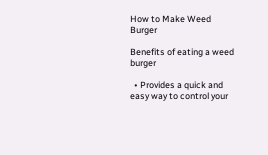How to Make Weed Burger

Benefits of eating a weed burger

  • Provides a quick and easy way to control your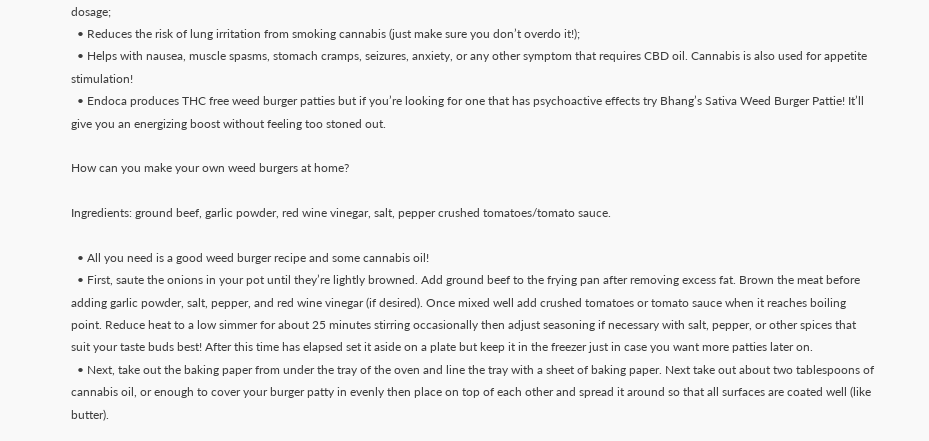dosage;
  • Reduces the risk of lung irritation from smoking cannabis (just make sure you don’t overdo it!);
  • Helps with nausea, muscle spasms, stomach cramps, seizures, anxiety, or any other symptom that requires CBD oil. Cannabis is also used for appetite stimulation!
  • Endoca produces THC free weed burger patties but if you’re looking for one that has psychoactive effects try Bhang’s Sativa Weed Burger Pattie! It’ll give you an energizing boost without feeling too stoned out.

How can you make your own weed burgers at home?

Ingredients: ground beef, garlic powder, red wine vinegar, salt, pepper crushed tomatoes/tomato sauce.

  • All you need is a good weed burger recipe and some cannabis oil!
  • First, saute the onions in your pot until they’re lightly browned. Add ground beef to the frying pan after removing excess fat. Brown the meat before adding garlic powder, salt, pepper, and red wine vinegar (if desired). Once mixed well add crushed tomatoes or tomato sauce when it reaches boiling point. Reduce heat to a low simmer for about 25 minutes stirring occasionally then adjust seasoning if necessary with salt, pepper, or other spices that suit your taste buds best! After this time has elapsed set it aside on a plate but keep it in the freezer just in case you want more patties later on.
  • Next, take out the baking paper from under the tray of the oven and line the tray with a sheet of baking paper. Next take out about two tablespoons of cannabis oil, or enough to cover your burger patty in evenly then place on top of each other and spread it around so that all surfaces are coated well (like butter).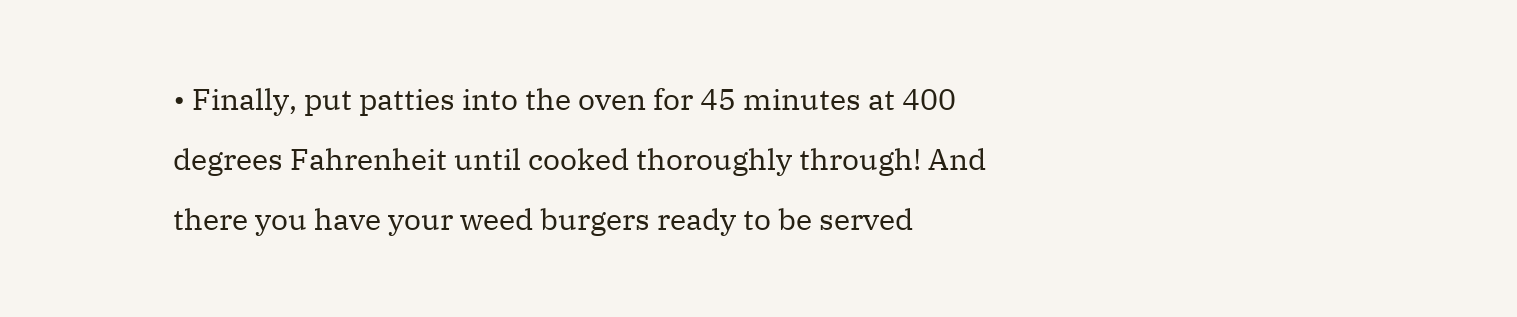• Finally, put patties into the oven for 45 minutes at 400 degrees Fahrenheit until cooked thoroughly through! And there you have your weed burgers ready to be served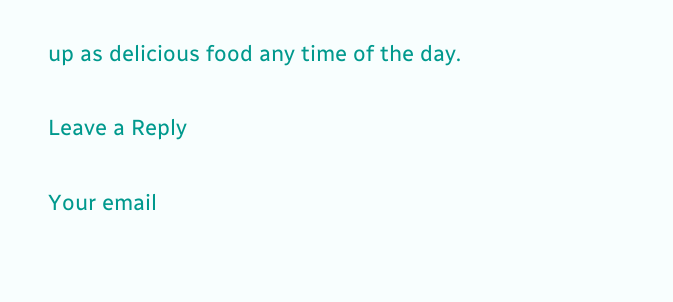up as delicious food any time of the day.

Leave a Reply

Your email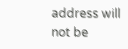address will not be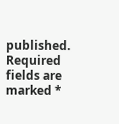published. Required fields are marked *